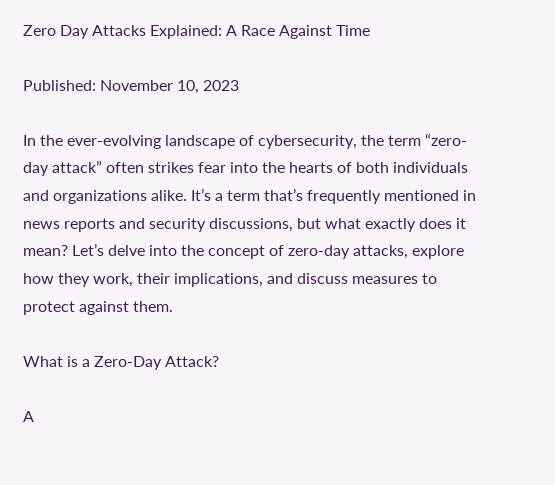Zero Day Attacks Explained: A Race Against Time

Published: November 10, 2023

In the ever-evolving landscape of cybersecurity, the term “zero-day attack” often strikes fear into the hearts of both individuals and organizations alike. It’s a term that’s frequently mentioned in news reports and security discussions, but what exactly does it mean? Let’s delve into the concept of zero-day attacks, explore how they work, their implications, and discuss measures to protect against them.

What is a Zero-Day Attack?

A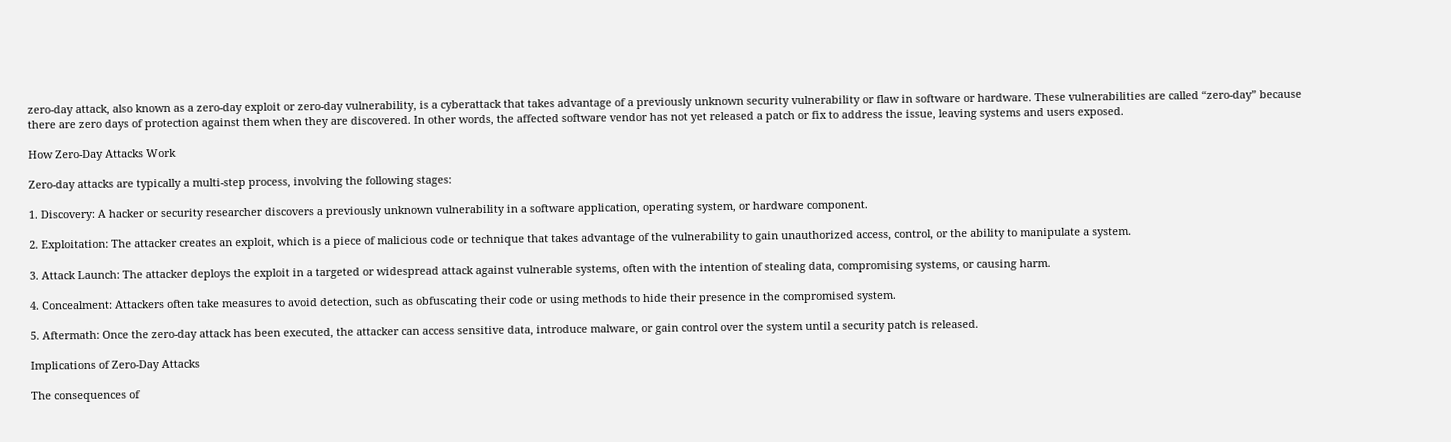zero-day attack, also known as a zero-day exploit or zero-day vulnerability, is a cyberattack that takes advantage of a previously unknown security vulnerability or flaw in software or hardware. These vulnerabilities are called “zero-day” because there are zero days of protection against them when they are discovered. In other words, the affected software vendor has not yet released a patch or fix to address the issue, leaving systems and users exposed.

How Zero-Day Attacks Work

Zero-day attacks are typically a multi-step process, involving the following stages:

1. Discovery: A hacker or security researcher discovers a previously unknown vulnerability in a software application, operating system, or hardware component.

2. Exploitation: The attacker creates an exploit, which is a piece of malicious code or technique that takes advantage of the vulnerability to gain unauthorized access, control, or the ability to manipulate a system.

3. Attack Launch: The attacker deploys the exploit in a targeted or widespread attack against vulnerable systems, often with the intention of stealing data, compromising systems, or causing harm.

4. Concealment: Attackers often take measures to avoid detection, such as obfuscating their code or using methods to hide their presence in the compromised system.

5. Aftermath: Once the zero-day attack has been executed, the attacker can access sensitive data, introduce malware, or gain control over the system until a security patch is released.

Implications of Zero-Day Attacks

The consequences of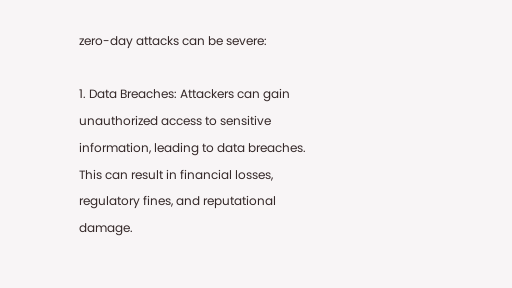zero-day attacks can be severe:

1. Data Breaches: Attackers can gain unauthorized access to sensitive information, leading to data breaches. This can result in financial losses, regulatory fines, and reputational damage.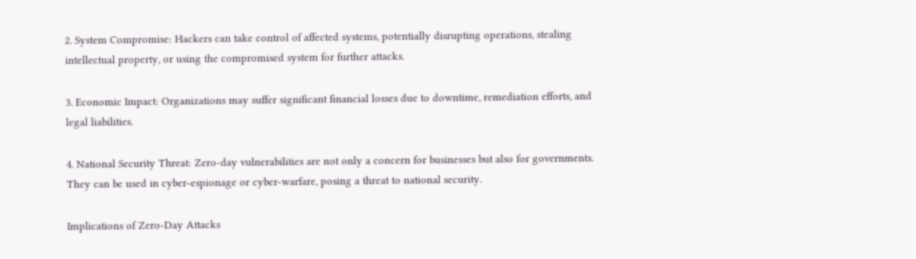2. System Compromise: Hackers can take control of affected systems, potentially disrupting operations, stealing intellectual property, or using the compromised system for further attacks.

3. Economic Impact: Organizations may suffer significant financial losses due to downtime, remediation efforts, and legal liabilities.

4. National Security Threat: Zero-day vulnerabilities are not only a concern for businesses but also for governments. They can be used in cyber-espionage or cyber-warfare, posing a threat to national security.

Implications of Zero-Day Attacks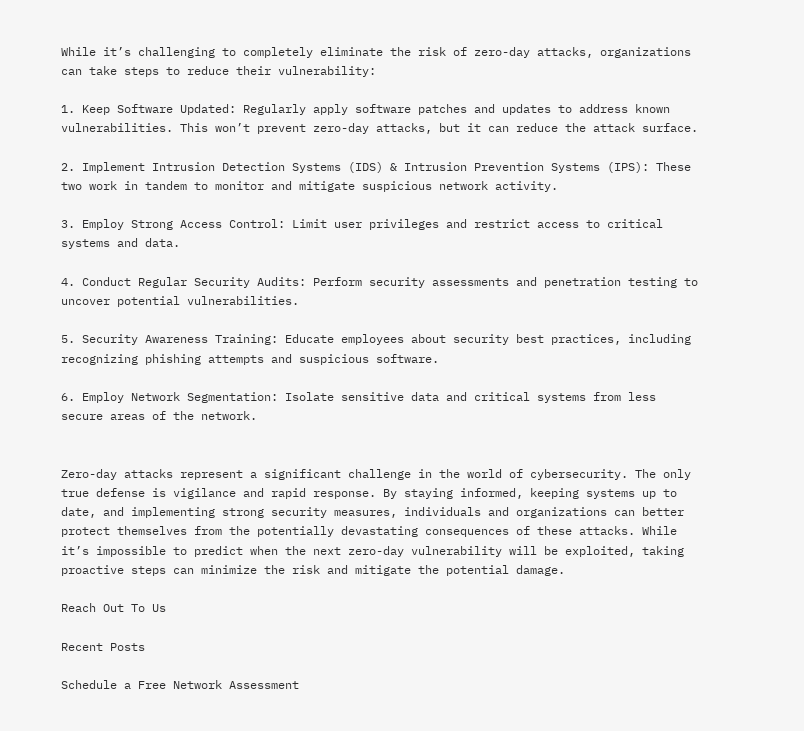While it’s challenging to completely eliminate the risk of zero-day attacks, organizations can take steps to reduce their vulnerability:

1. Keep Software Updated: Regularly apply software patches and updates to address known vulnerabilities. This won’t prevent zero-day attacks, but it can reduce the attack surface.

2. Implement Intrusion Detection Systems (IDS) & Intrusion Prevention Systems (IPS): These two work in tandem to monitor and mitigate suspicious network activity.

3. Employ Strong Access Control: Limit user privileges and restrict access to critical systems and data.

4. Conduct Regular Security Audits: Perform security assessments and penetration testing to uncover potential vulnerabilities.

5. Security Awareness Training: Educate employees about security best practices, including recognizing phishing attempts and suspicious software.

6. Employ Network Segmentation: Isolate sensitive data and critical systems from less secure areas of the network.


Zero-day attacks represent a significant challenge in the world of cybersecurity. The only true defense is vigilance and rapid response. By staying informed, keeping systems up to date, and implementing strong security measures, individuals and organizations can better protect themselves from the potentially devastating consequences of these attacks. While it’s impossible to predict when the next zero-day vulnerability will be exploited, taking proactive steps can minimize the risk and mitigate the potential damage.

Reach Out To Us

Recent Posts

Schedule a Free Network Assessment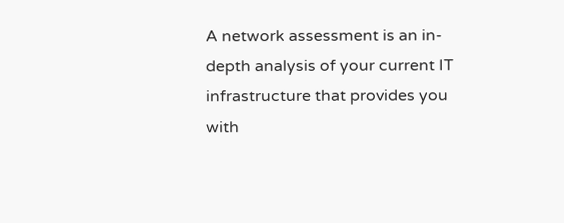A network assessment is an in-depth analysis of your current IT infrastructure that provides you with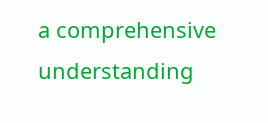a comprehensive understanding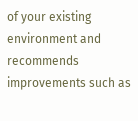of your existing environment and recommends improvements such as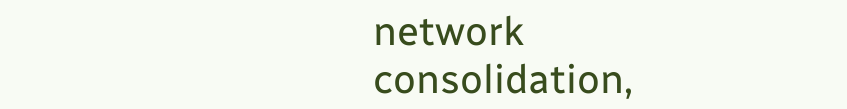network consolidation,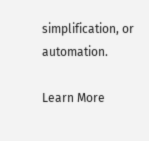simplification, or automation.

Learn More